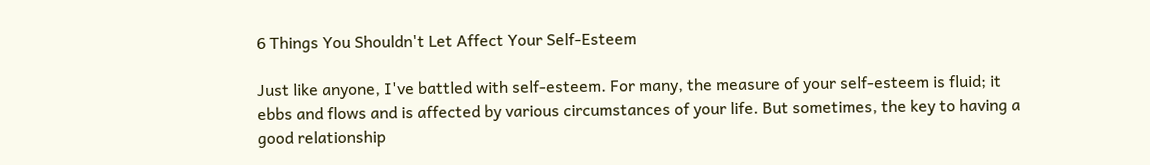6 Things You Shouldn't Let Affect Your Self-Esteem

Just like anyone, I've battled with self-esteem. For many, the measure of your self-esteem is fluid; it ebbs and flows and is affected by various circumstances of your life. But sometimes, the key to having a good relationship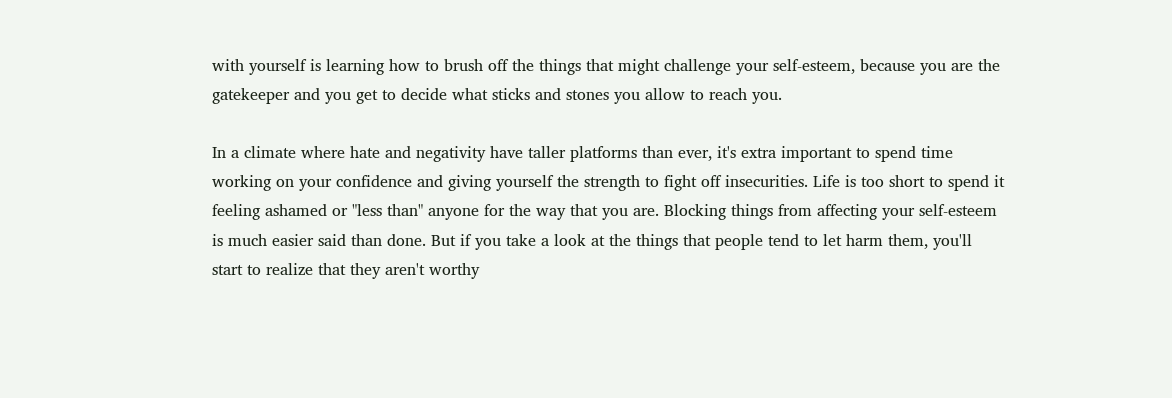with yourself is learning how to brush off the things that might challenge your self-esteem, because you are the gatekeeper and you get to decide what sticks and stones you allow to reach you.

In a climate where hate and negativity have taller platforms than ever, it's extra important to spend time working on your confidence and giving yourself the strength to fight off insecurities. Life is too short to spend it feeling ashamed or "less than" anyone for the way that you are. Blocking things from affecting your self-esteem is much easier said than done. But if you take a look at the things that people tend to let harm them, you'll start to realize that they aren't worthy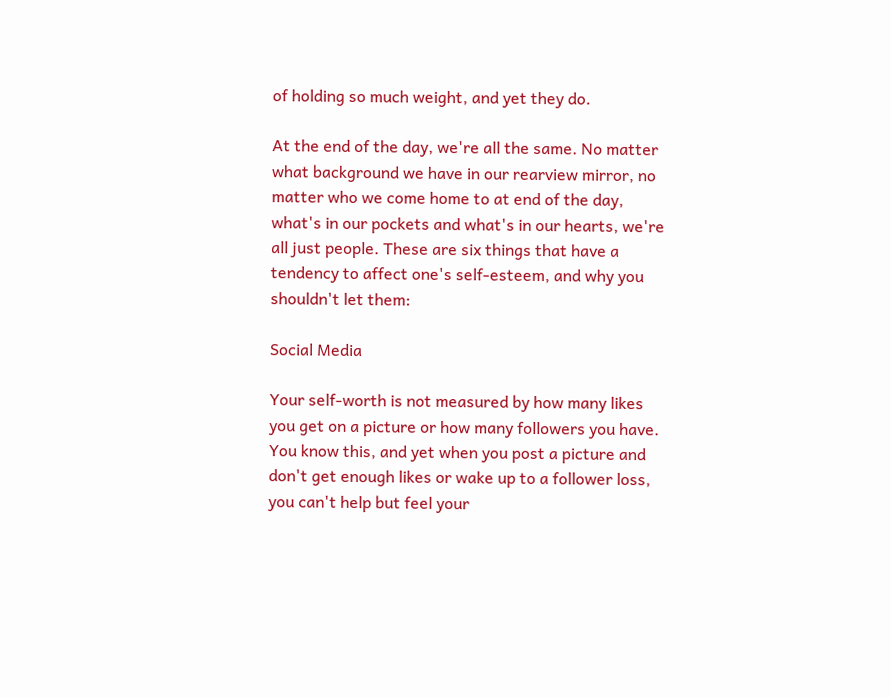of holding so much weight, and yet they do.

At the end of the day, we're all the same. No matter what background we have in our rearview mirror, no matter who we come home to at end of the day, what's in our pockets and what's in our hearts, we're all just people. These are six things that have a tendency to affect one's self-esteem, and why you shouldn't let them:

Social Media

Your self-worth is not measured by how many likes you get on a picture or how many followers you have. You know this, and yet when you post a picture and don't get enough likes or wake up to a follower loss, you can't help but feel your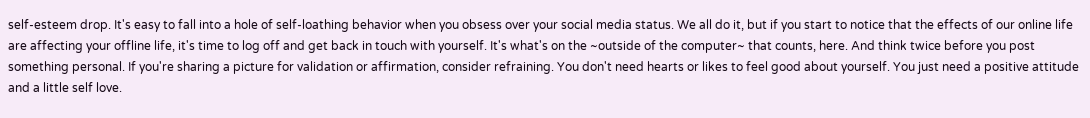self-esteem drop. It's easy to fall into a hole of self-loathing behavior when you obsess over your social media status. We all do it, but if you start to notice that the effects of our online life are affecting your offline life, it's time to log off and get back in touch with yourself. It's what's on the ~outside of the computer~ that counts, here. And think twice before you post something personal. If you're sharing a picture for validation or affirmation, consider refraining. You don't need hearts or likes to feel good about yourself. You just need a positive attitude and a little self love.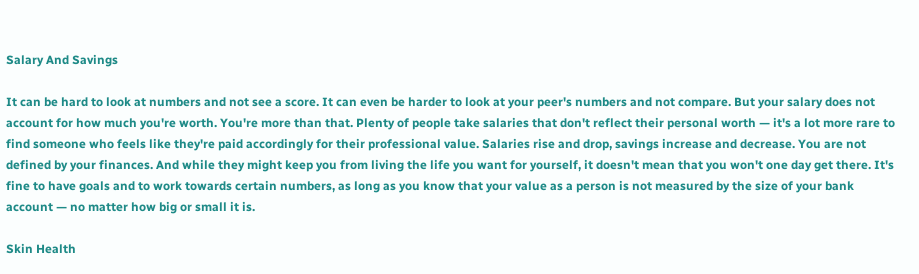Salary And Savings

It can be hard to look at numbers and not see a score. It can even be harder to look at your peer's numbers and not compare. But your salary does not account for how much you're worth. You're more than that. Plenty of people take salaries that don't reflect their personal worth — it's a lot more rare to find someone who feels like they're paid accordingly for their professional value. Salaries rise and drop, savings increase and decrease. You are not defined by your finances. And while they might keep you from living the life you want for yourself, it doesn't mean that you won't one day get there. It's fine to have goals and to work towards certain numbers, as long as you know that your value as a person is not measured by the size of your bank account — no matter how big or small it is.

Skin Health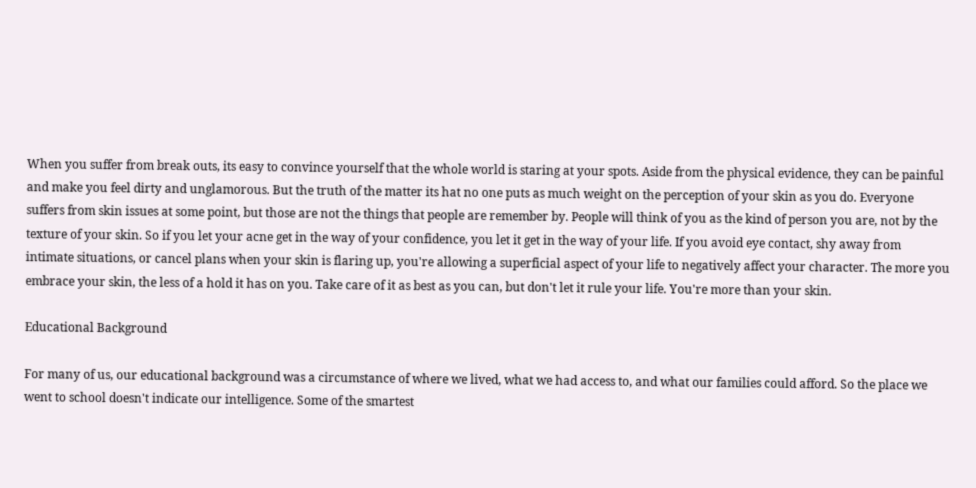When you suffer from break outs, its easy to convince yourself that the whole world is staring at your spots. Aside from the physical evidence, they can be painful and make you feel dirty and unglamorous. But the truth of the matter its hat no one puts as much weight on the perception of your skin as you do. Everyone suffers from skin issues at some point, but those are not the things that people are remember by. People will think of you as the kind of person you are, not by the texture of your skin. So if you let your acne get in the way of your confidence, you let it get in the way of your life. If you avoid eye contact, shy away from intimate situations, or cancel plans when your skin is flaring up, you're allowing a superficial aspect of your life to negatively affect your character. The more you embrace your skin, the less of a hold it has on you. Take care of it as best as you can, but don't let it rule your life. You're more than your skin.

Educational Background

For many of us, our educational background was a circumstance of where we lived, what we had access to, and what our families could afford. So the place we went to school doesn't indicate our intelligence. Some of the smartest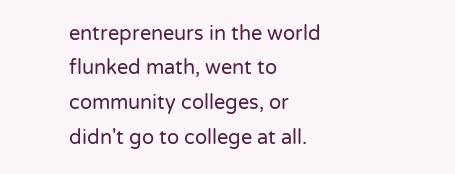entrepreneurs in the world flunked math, went to community colleges, or didn't go to college at all.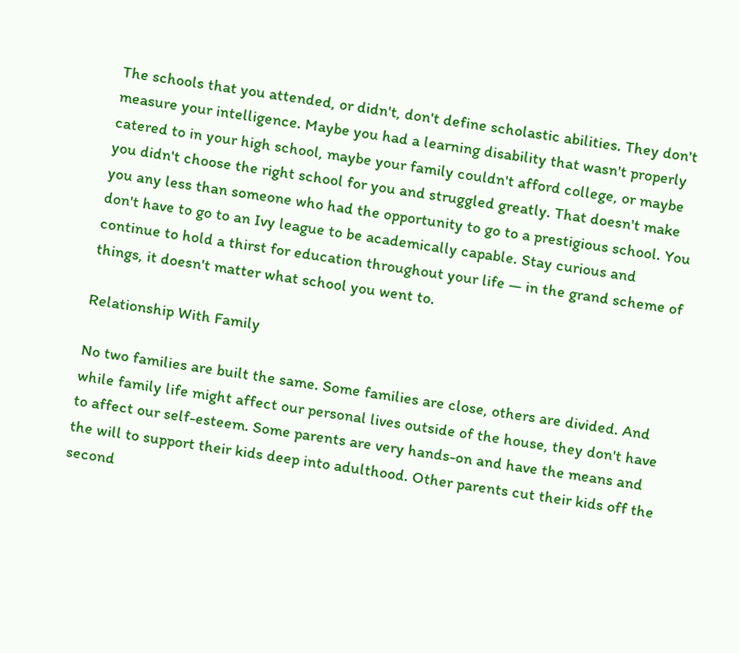The schools that you attended, or didn't, don't define scholastic abilities. They don't measure your intelligence. Maybe you had a learning disability that wasn't properly catered to in your high school, maybe your family couldn't afford college, or maybe you didn't choose the right school for you and struggled greatly. That doesn't make you any less than someone who had the opportunity to go to a prestigious school. You don't have to go to an Ivy league to be academically capable. Stay curious and continue to hold a thirst for education throughout your life — in the grand scheme of things, it doesn't matter what school you went to.

Relationship With Family

No two families are built the same. Some families are close, others are divided. And while family life might affect our personal lives outside of the house, they don't have to affect our self-esteem. Some parents are very hands-on and have the means and the will to support their kids deep into adulthood. Other parents cut their kids off the second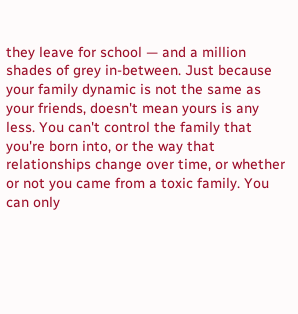they leave for school — and a million shades of grey in-between. Just because your family dynamic is not the same as your friends, doesn't mean yours is any less. You can't control the family that you're born into, or the way that relationships change over time, or whether or not you came from a toxic family. You can only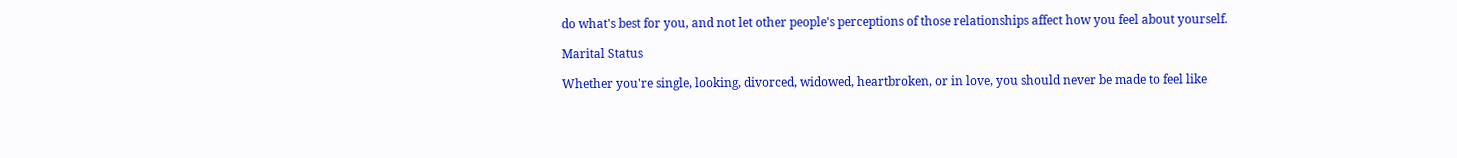do what's best for you, and not let other people's perceptions of those relationships affect how you feel about yourself.

Marital Status

Whether you're single, looking, divorced, widowed, heartbroken, or in love, you should never be made to feel like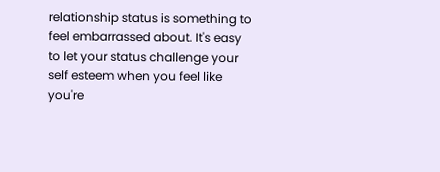relationship status is something to feel embarrassed about. It's easy to let your status challenge your self esteem when you feel like you're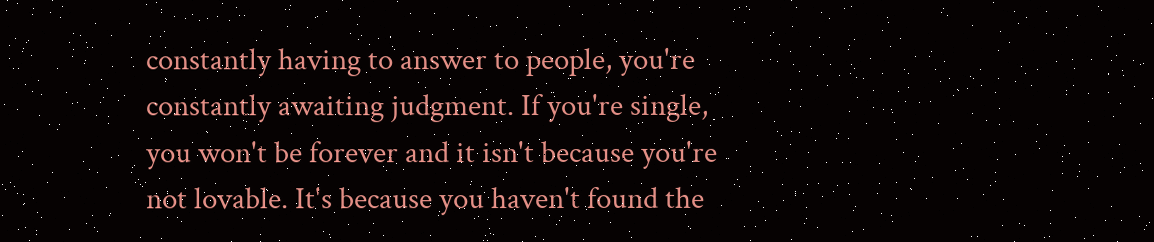constantly having to answer to people, you're constantly awaiting judgment. If you're single, you won't be forever and it isn't because you're not lovable. It's because you haven't found the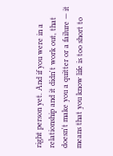right person yet. And if you were in a relationship and it didn't work out, that doesn't make you a quitter or a failure — it means that you know life is too short to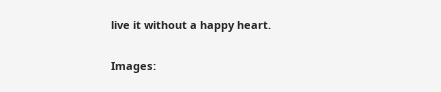live it without a happy heart.

Images: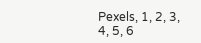Pexels, 1, 2, 3, 4, 5, 6